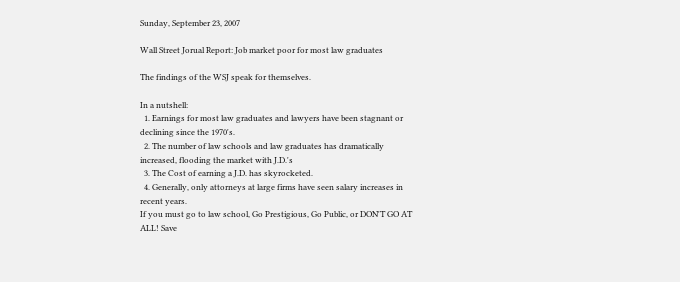Sunday, September 23, 2007

Wall Street Jorual Report: Job market poor for most law graduates

The findings of the WSJ speak for themselves.

In a nutshell:
  1. Earnings for most law graduates and lawyers have been stagnant or declining since the 1970's.
  2. The number of law schools and law graduates has dramatically increased, flooding the market with J.D.'s
  3. The Cost of earning a J.D. has skyrocketed.
  4. Generally, only attorneys at large firms have seen salary increases in recent years.
If you must go to law school, Go Prestigious, Go Public, or DON'T GO AT ALL! Save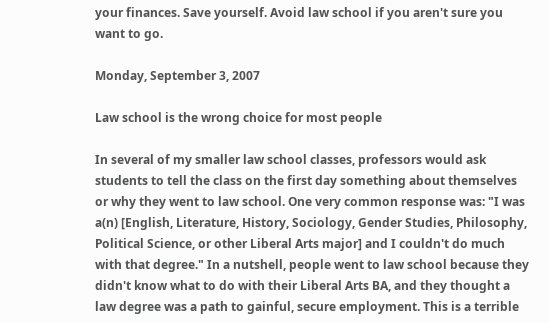your finances. Save yourself. Avoid law school if you aren't sure you want to go.

Monday, September 3, 2007

Law school is the wrong choice for most people

In several of my smaller law school classes, professors would ask students to tell the class on the first day something about themselves or why they went to law school. One very common response was: "I was a(n) [English, Literature, History, Sociology, Gender Studies, Philosophy, Political Science, or other Liberal Arts major] and I couldn't do much with that degree." In a nutshell, people went to law school because they didn't know what to do with their Liberal Arts BA, and they thought a law degree was a path to gainful, secure employment. This is a terrible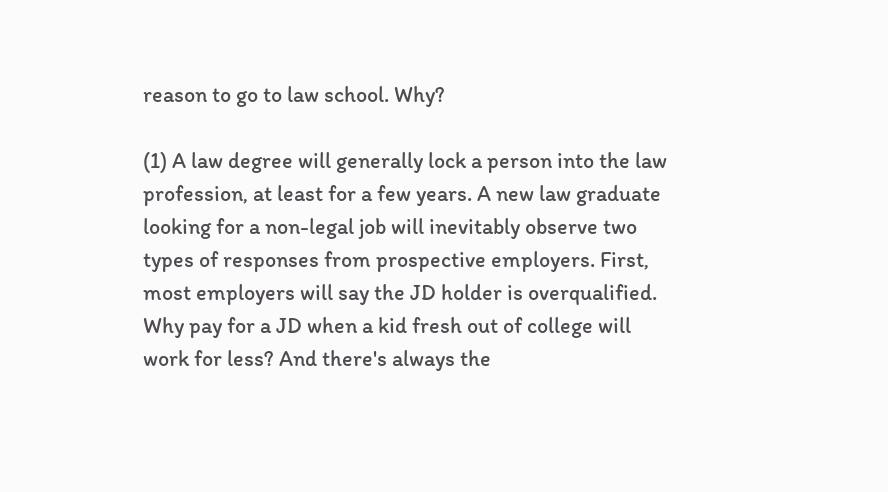reason to go to law school. Why?

(1) A law degree will generally lock a person into the law profession, at least for a few years. A new law graduate looking for a non-legal job will inevitably observe two types of responses from prospective employers. First, most employers will say the JD holder is overqualified. Why pay for a JD when a kid fresh out of college will work for less? And there's always the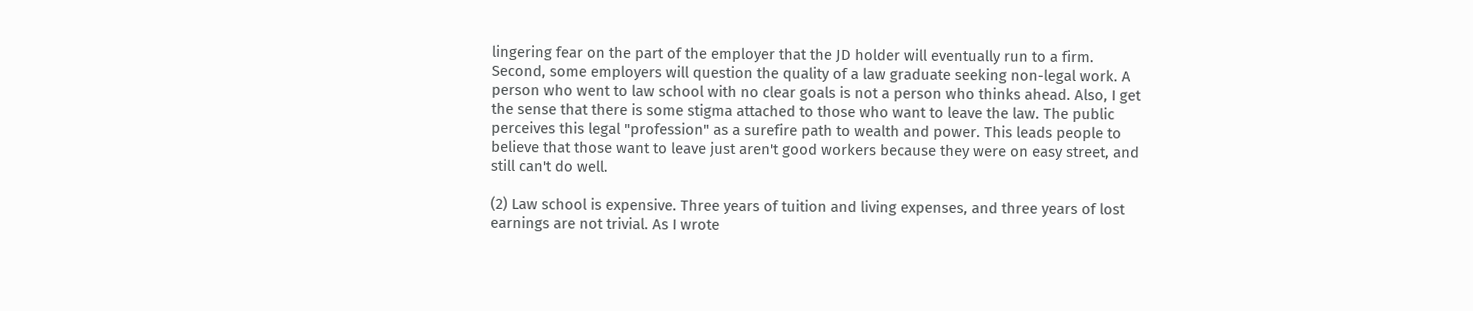lingering fear on the part of the employer that the JD holder will eventually run to a firm. Second, some employers will question the quality of a law graduate seeking non-legal work. A person who went to law school with no clear goals is not a person who thinks ahead. Also, I get the sense that there is some stigma attached to those who want to leave the law. The public perceives this legal "profession" as a surefire path to wealth and power. This leads people to believe that those want to leave just aren't good workers because they were on easy street, and still can't do well.

(2) Law school is expensive. Three years of tuition and living expenses, and three years of lost earnings are not trivial. As I wrote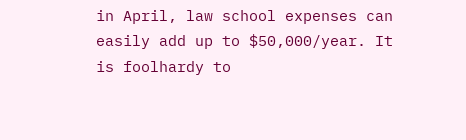in April, law school expenses can easily add up to $50,000/year. It is foolhardy to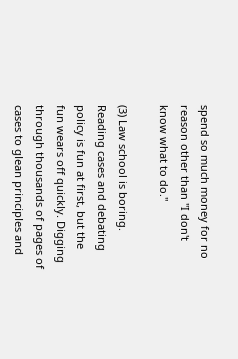spend so much money for no reason other than "I don't know what to do."

(3) Law school is boring. Reading cases and debating policy is fun at first, but the fun wears off quickly. Digging through thousands of pages of cases to glean principles and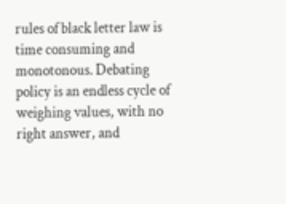rules of black letter law is time consuming and monotonous. Debating policy is an endless cycle of weighing values, with no right answer, and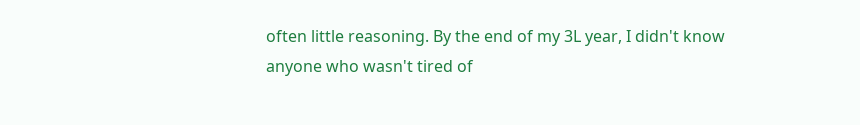often little reasoning. By the end of my 3L year, I didn't know anyone who wasn't tired of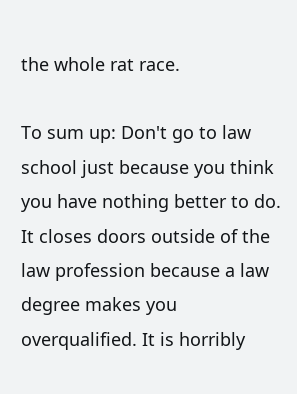the whole rat race.

To sum up: Don't go to law school just because you think you have nothing better to do. It closes doors outside of the law profession because a law degree makes you overqualified. It is horribly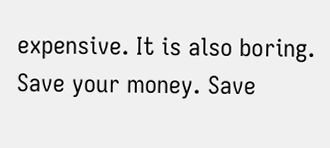expensive. It is also boring. Save your money. Save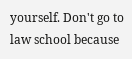yourself. Don't go to law school because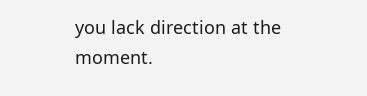you lack direction at the moment.